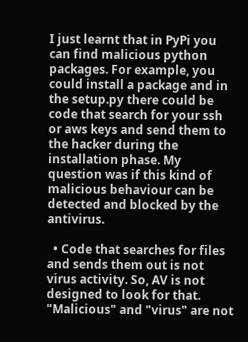I just learnt that in PyPi you can find malicious python packages. For example, you could install a package and in the setup.py there could be code that search for your ssh or aws keys and send them to the hacker during the installation phase. My question was if this kind of malicious behaviour can be detected and blocked by the antivirus.

  • Code that searches for files and sends them out is not virus activity. So, AV is not designed to look for that. "Malicious" and "virus" are not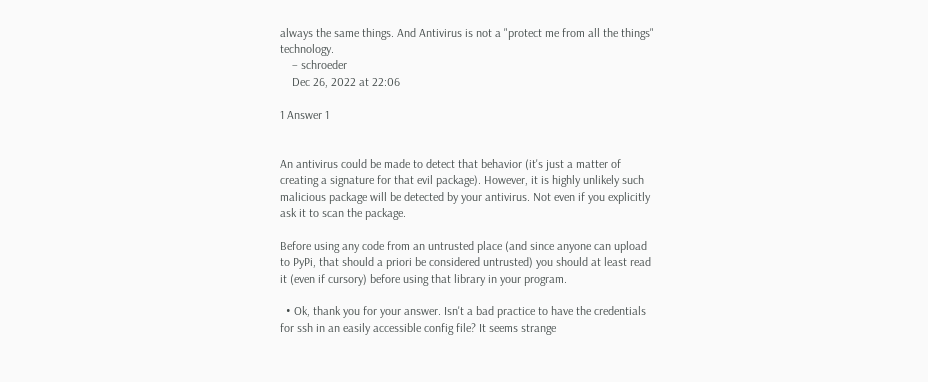always the same things. And Antivirus is not a "protect me from all the things" technology.
    – schroeder
    Dec 26, 2022 at 22:06

1 Answer 1


An antivirus could be made to detect that behavior (it's just a matter of creating a signature for that evil package). However, it is highly unlikely such malicious package will be detected by your antivirus. Not even if you explicitly ask it to scan the package.

Before using any code from an untrusted place (and since anyone can upload to PyPi, that should a priori be considered untrusted) you should at least read it (even if cursory) before using that library in your program.

  • Ok, thank you for your answer. Isn't a bad practice to have the credentials for ssh in an easily accessible config file? It seems strange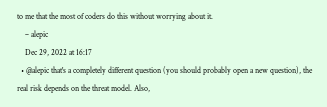to me that the most of coders do this without worrying about it.
    – alepic
    Dec 29, 2022 at 16:17
  • @alepic that's a completely different question (you should probably open a new question), the real risk depends on the threat model. Also,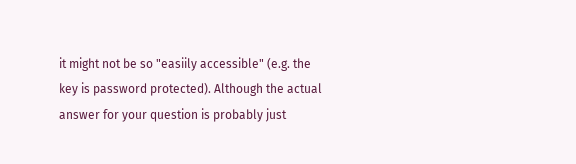it might not be so "easiily accessible" (e.g. the key is password protected). Although the actual answer for your question is probably just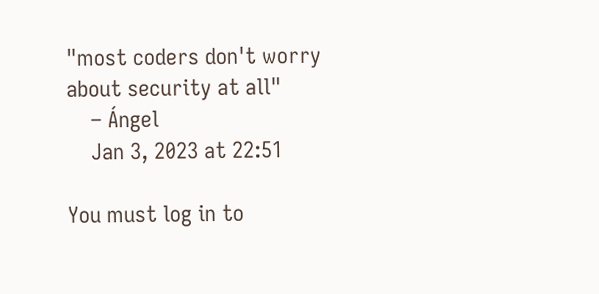"most coders don't worry about security at all"
    – Ángel
    Jan 3, 2023 at 22:51

You must log in to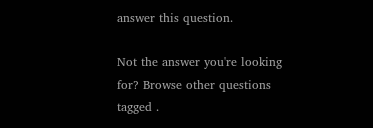answer this question.

Not the answer you're looking for? Browse other questions tagged .